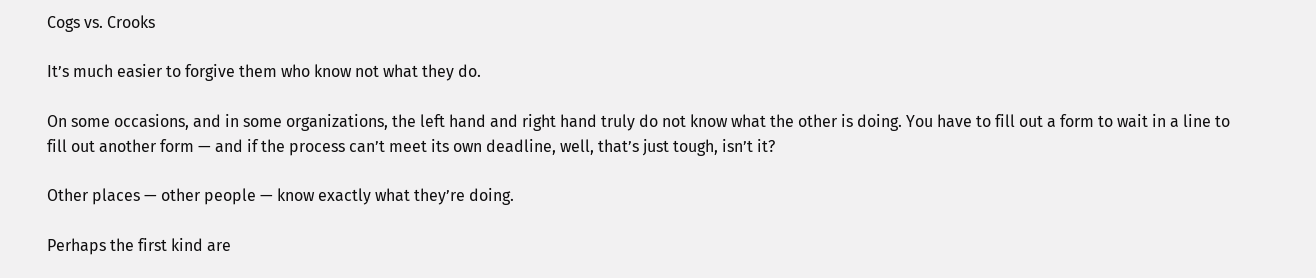Cogs vs. Crooks

It’s much easier to forgive them who know not what they do.

On some occasions, and in some organizations, the left hand and right hand truly do not know what the other is doing. You have to fill out a form to wait in a line to fill out another form — and if the process can’t meet its own deadline, well, that’s just tough, isn’t it?

Other places — other people — know exactly what they’re doing.

Perhaps the first kind are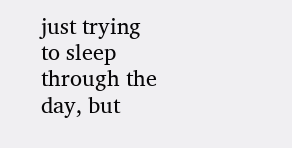just trying to sleep through the day, but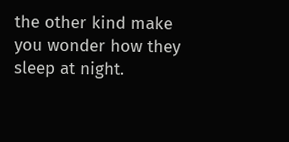the other kind make you wonder how they sleep at night.